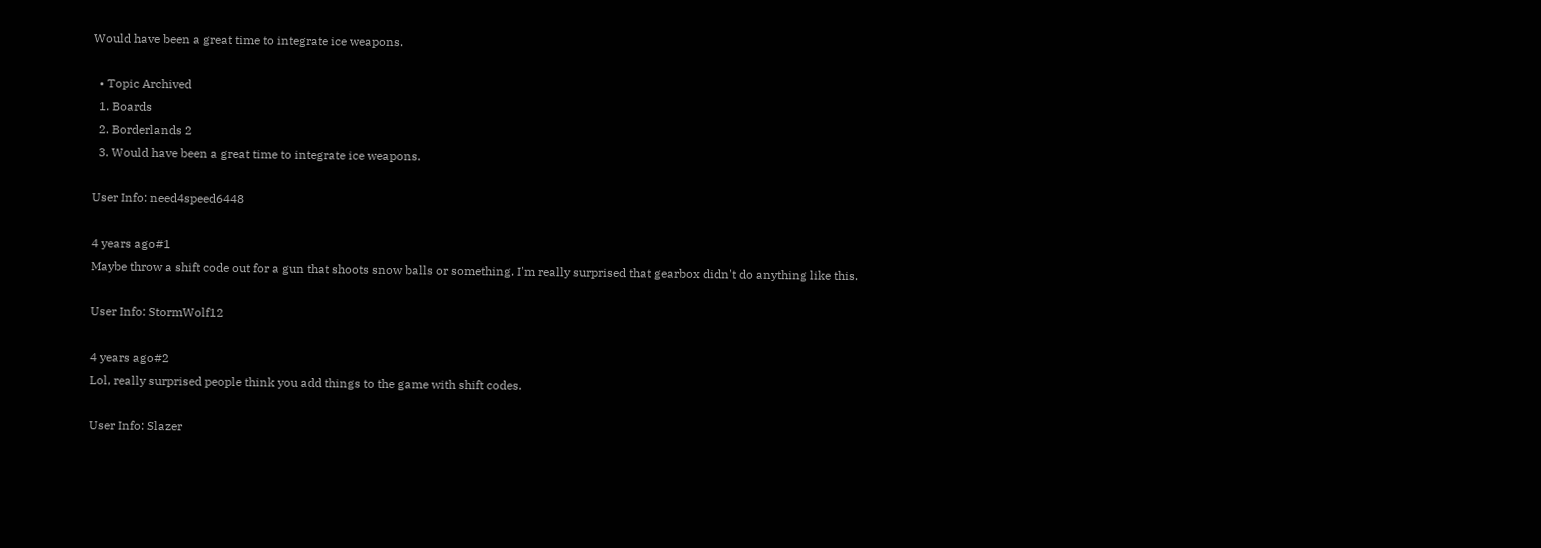Would have been a great time to integrate ice weapons.

  • Topic Archived
  1. Boards
  2. Borderlands 2
  3. Would have been a great time to integrate ice weapons.

User Info: need4speed6448

4 years ago#1
Maybe throw a shift code out for a gun that shoots snow balls or something. I'm really surprised that gearbox didn't do anything like this.

User Info: StormWolf12

4 years ago#2
Lol, really surprised people think you add things to the game with shift codes.

User Info: Slazer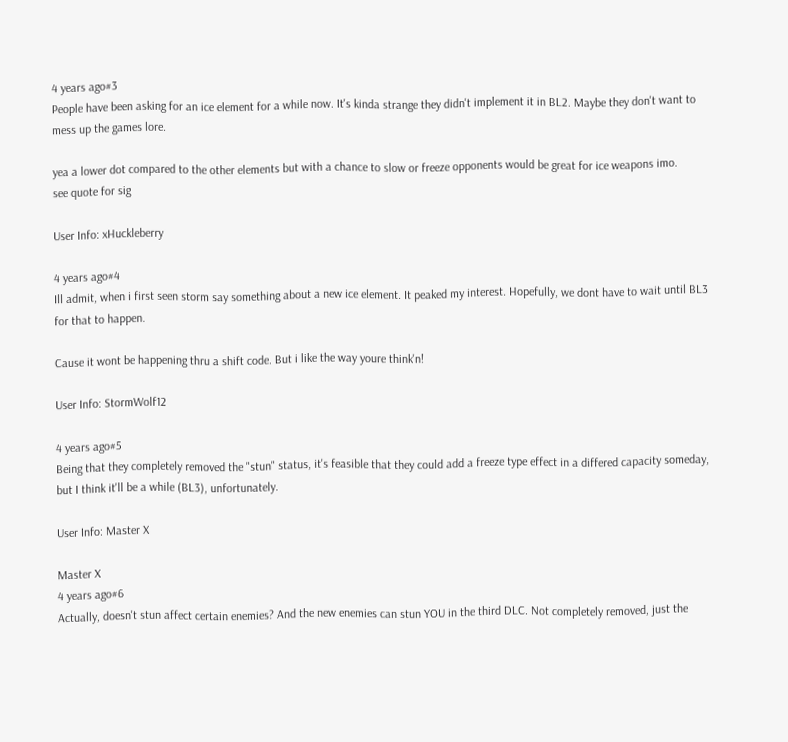4 years ago#3
People have been asking for an ice element for a while now. It's kinda strange they didn't implement it in BL2. Maybe they don't want to mess up the games lore.

yea a lower dot compared to the other elements but with a chance to slow or freeze opponents would be great for ice weapons imo.
see quote for sig

User Info: xHuckleberry

4 years ago#4
Ill admit, when i first seen storm say something about a new ice element. It peaked my interest. Hopefully, we dont have to wait until BL3 for that to happen.

Cause it wont be happening thru a shift code. But i like the way youre think'n!

User Info: StormWolf12

4 years ago#5
Being that they completely removed the "stun" status, it's feasible that they could add a freeze type effect in a differed capacity someday, but I think it'll be a while (BL3), unfortunately.

User Info: Master X

Master X
4 years ago#6
Actually, doesn't stun affect certain enemies? And the new enemies can stun YOU in the third DLC. Not completely removed, just the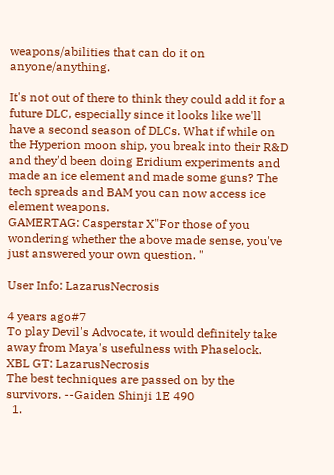weapons/abilities that can do it on anyone/anything.

It's not out of there to think they could add it for a future DLC, especially since it looks like we'll have a second season of DLCs. What if while on the Hyperion moon ship, you break into their R&D and they'd been doing Eridium experiments and made an ice element and made some guns? The tech spreads and BAM you can now access ice element weapons.
GAMERTAG: Casperstar X"For those of you wondering whether the above made sense, you've just answered your own question. "

User Info: LazarusNecrosis

4 years ago#7
To play Devil's Advocate, it would definitely take away from Maya's usefulness with Phaselock.
XBL GT: LazarusNecrosis
The best techniques are passed on by the survivors. --Gaiden Shinji 1E 490
  1.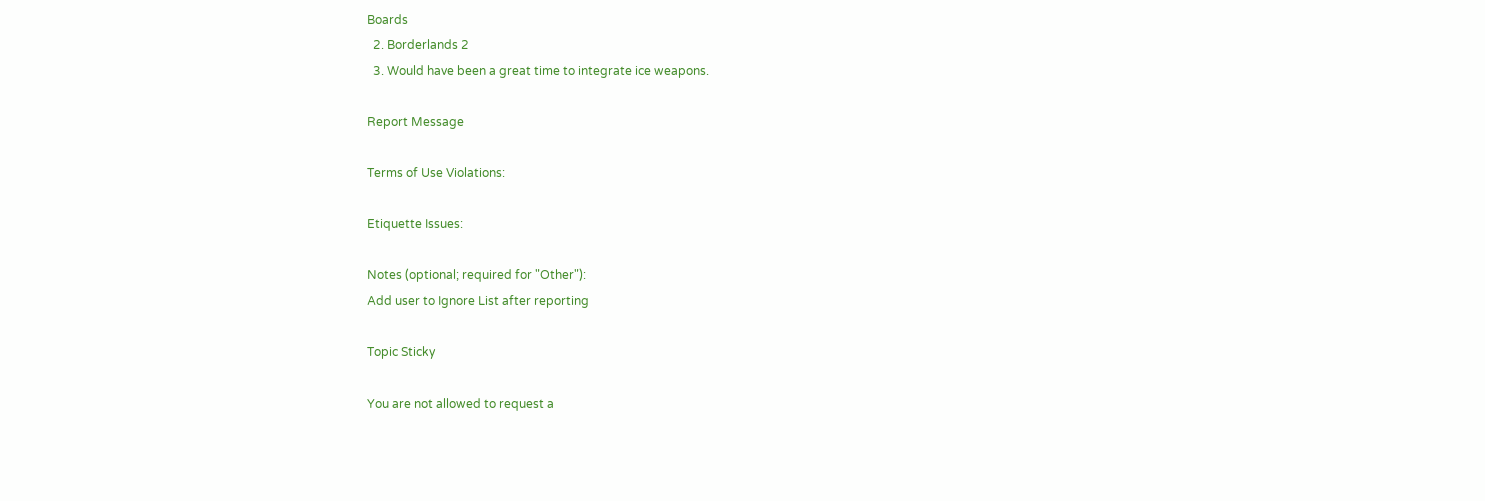Boards
  2. Borderlands 2
  3. Would have been a great time to integrate ice weapons.

Report Message

Terms of Use Violations:

Etiquette Issues:

Notes (optional; required for "Other"):
Add user to Ignore List after reporting

Topic Sticky

You are not allowed to request a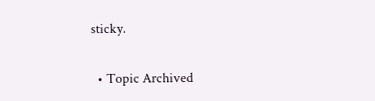sticky.

  • Topic Archived